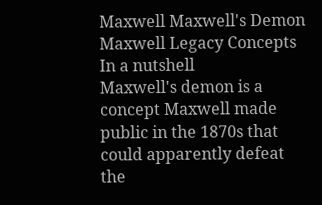Maxwell Maxwell's Demon Maxwell Legacy Concepts
In a nutshell
Maxwell's demon is a concept Maxwell made public in the 1870s that could apparently defeat the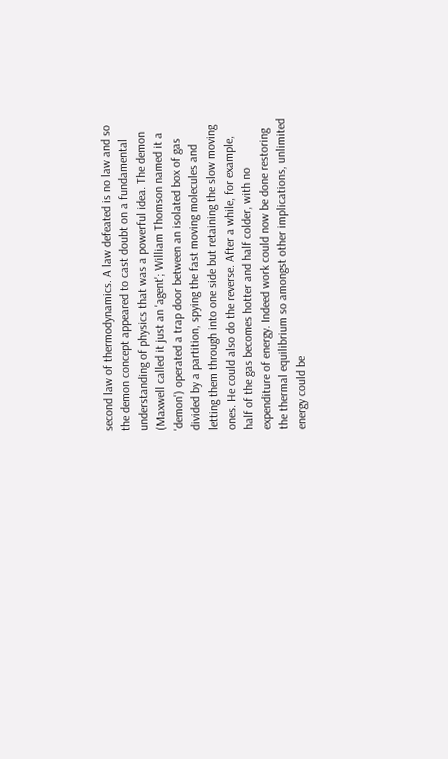second law of thermodynamics. A law defeated is no law and so the demon concept appeared to cast doubt on a fundamental understanding of physics that was a powerful idea. The demon (Maxwell called it just an 'agent'; William Thomson named it a 'demon') operated a trap door between an isolated box of gas divided by a partition, spying the fast moving molecules and letting them through into one side but retaining the slow moving ones. He could also do the reverse. After a while, for example, half of the gas becomes hotter and half colder, with no expenditure of energy. Indeed work could now be done restoring the thermal equilibrium so amongst other implications, unlimited energy could be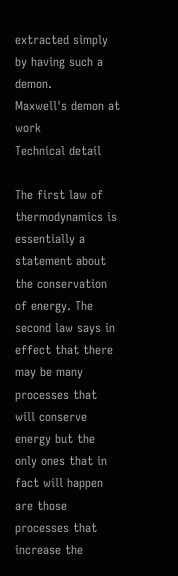extracted simply by having such a demon.
Maxwell's demon at work
Technical detail

The first law of thermodynamics is essentially a statement about the conservation of energy. The second law says in effect that there may be many processes that will conserve energy but the only ones that in fact will happen are those processes that increase the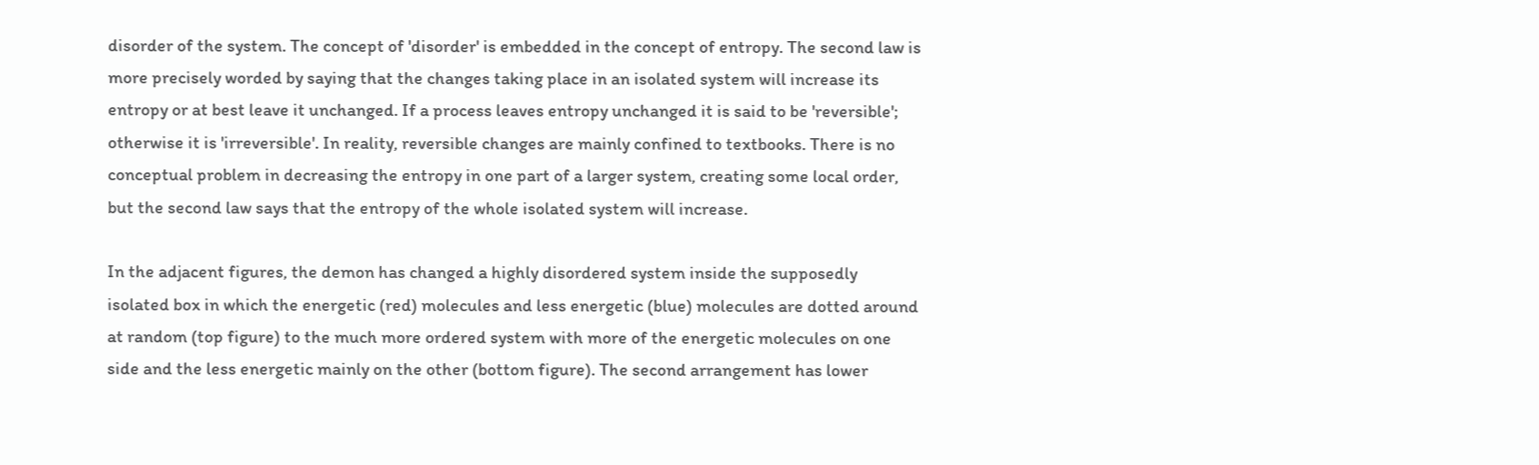disorder of the system. The concept of 'disorder' is embedded in the concept of entropy. The second law is more precisely worded by saying that the changes taking place in an isolated system will increase its entropy or at best leave it unchanged. If a process leaves entropy unchanged it is said to be 'reversible'; otherwise it is 'irreversible'. In reality, reversible changes are mainly confined to textbooks. There is no conceptual problem in decreasing the entropy in one part of a larger system, creating some local order, but the second law says that the entropy of the whole isolated system will increase.

In the adjacent figures, the demon has changed a highly disordered system inside the supposedly isolated box in which the energetic (red) molecules and less energetic (blue) molecules are dotted around at random (top figure) to the much more ordered system with more of the energetic molecules on one side and the less energetic mainly on the other (bottom figure). The second arrangement has lower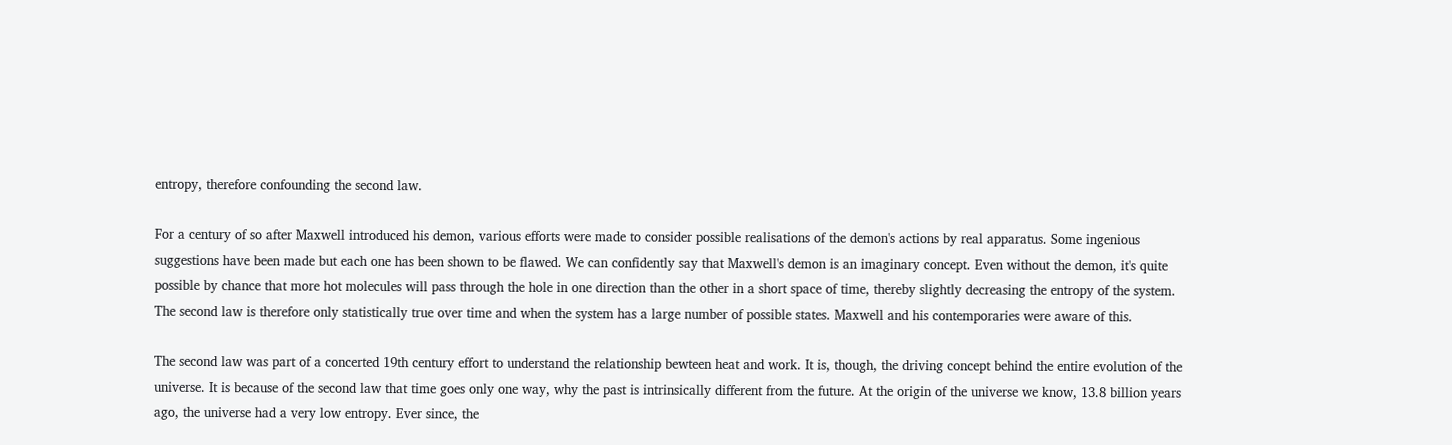entropy, therefore confounding the second law.

For a century of so after Maxwell introduced his demon, various efforts were made to consider possible realisations of the demon's actions by real apparatus. Some ingenious suggestions have been made but each one has been shown to be flawed. We can confidently say that Maxwell's demon is an imaginary concept. Even without the demon, it's quite possible by chance that more hot molecules will pass through the hole in one direction than the other in a short space of time, thereby slightly decreasing the entropy of the system. The second law is therefore only statistically true over time and when the system has a large number of possible states. Maxwell and his contemporaries were aware of this.

The second law was part of a concerted 19th century effort to understand the relationship bewteen heat and work. It is, though, the driving concept behind the entire evolution of the universe. It is because of the second law that time goes only one way, why the past is intrinsically different from the future. At the origin of the universe we know, 13.8 billion years ago, the universe had a very low entropy. Ever since, the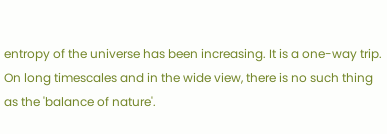entropy of the universe has been increasing. It is a one-way trip. On long timescales and in the wide view, there is no such thing as the 'balance of nature'.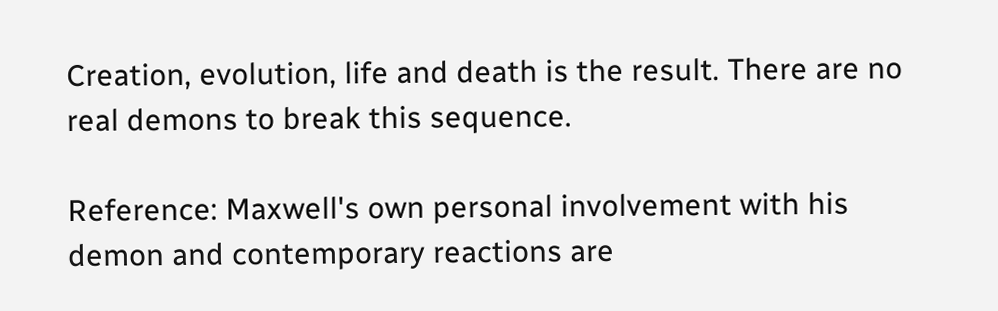Creation, evolution, life and death is the result. There are no real demons to break this sequence.

Reference: Maxwell's own personal involvement with his demon and contemporary reactions are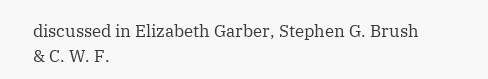discussed in Elizabeth Garber, Stephen G. Brush & C. W. F.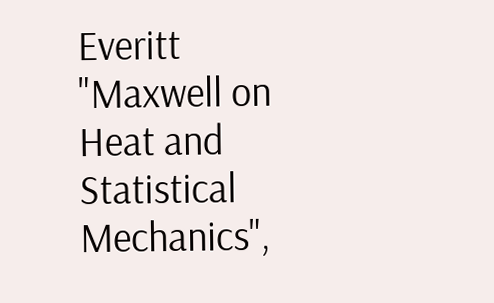Everitt "Maxwell on Heat and Statistical Mechanics",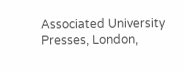Associated University Presses, London,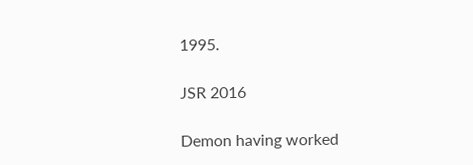1995.

JSR 2016

Demon having worked